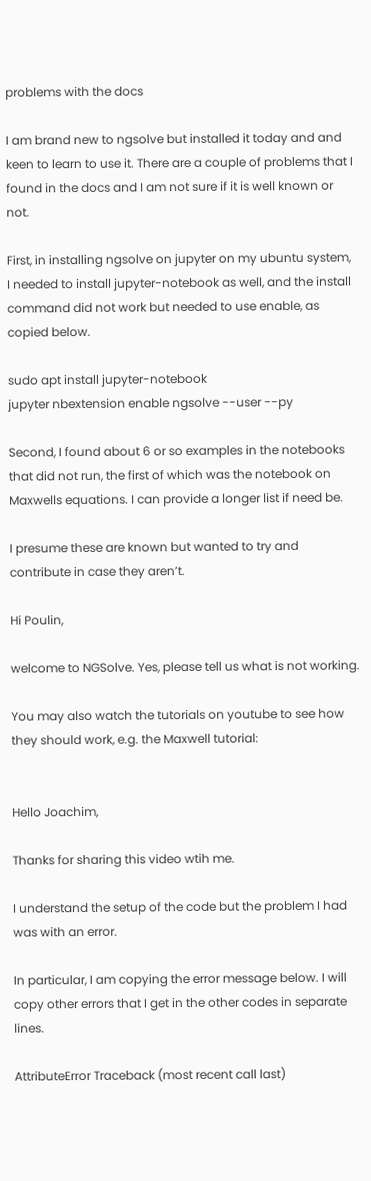problems with the docs

I am brand new to ngsolve but installed it today and and keen to learn to use it. There are a couple of problems that I found in the docs and I am not sure if it is well known or not.

First, in installing ngsolve on jupyter on my ubuntu system, I needed to install jupyter-notebook as well, and the install command did not work but needed to use enable, as copied below.

sudo apt install jupyter-notebook
jupyter nbextension enable ngsolve --user --py

Second, I found about 6 or so examples in the notebooks that did not run, the first of which was the notebook on Maxwells equations. I can provide a longer list if need be.

I presume these are known but wanted to try and contribute in case they aren’t.

Hi Poulin,

welcome to NGSolve. Yes, please tell us what is not working.

You may also watch the tutorials on youtube to see how they should work, e.g. the Maxwell tutorial:


Hello Joachim,

Thanks for sharing this video wtih me.

I understand the setup of the code but the problem I had was with an error.

In particular, I am copying the error message below. I will copy other errors that I get in the other codes in separate lines.

AttributeError Traceback (most recent call last)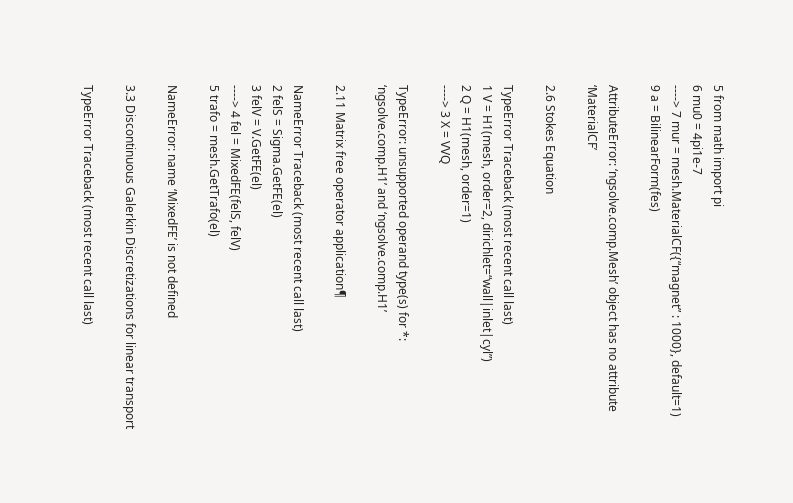5 from math import pi
6 mu0 = 4pi1e-7
----> 7 mur = mesh.MaterialCF({“magnet” : 1000}, default=1)
9 a = BilinearForm(fes)

AttributeError: ‘ngsolve.comp.Mesh’ object has no attribute ‘MaterialCF’

2.6 Stokes Equation

TypeError Traceback (most recent call last)
1 V = H1(mesh, order=2, dirichlet=“wall|inlet|cyl”)
2 Q = H1(mesh, order=1)
----> 3 X = VVQ

TypeError: unsupported operand type(s) for *: ‘ngsolve.comp.H1’ and ‘ngsolve.comp.H1’

2.11 Matrix free operator application¶

NameError Traceback (most recent call last)
2 felS = Sigma.GetFE(el)
3 felV = V.GetFE(el)
----> 4 fel = MixedFE(felS, felV)
5 trafo = mesh.GetTrafo(el)

NameError: name ‘MixedFE’ is not defined

3.3 Discontinuous Galerkin Discretizations for linear transport

TypeError Traceback (most recent call last)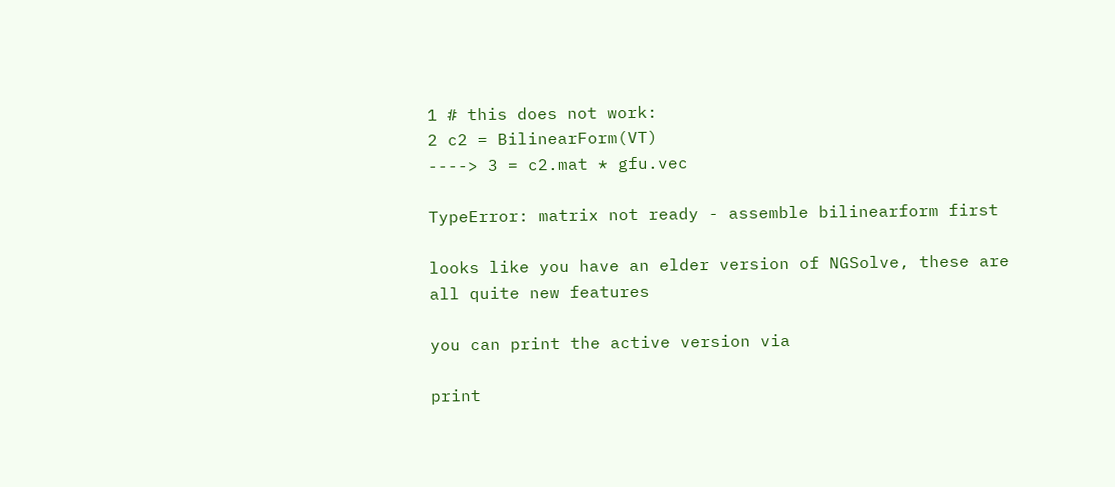1 # this does not work:
2 c2 = BilinearForm(VT)
----> 3 = c2.mat * gfu.vec

TypeError: matrix not ready - assemble bilinearform first

looks like you have an elder version of NGSolve, these are all quite new features

you can print the active version via

print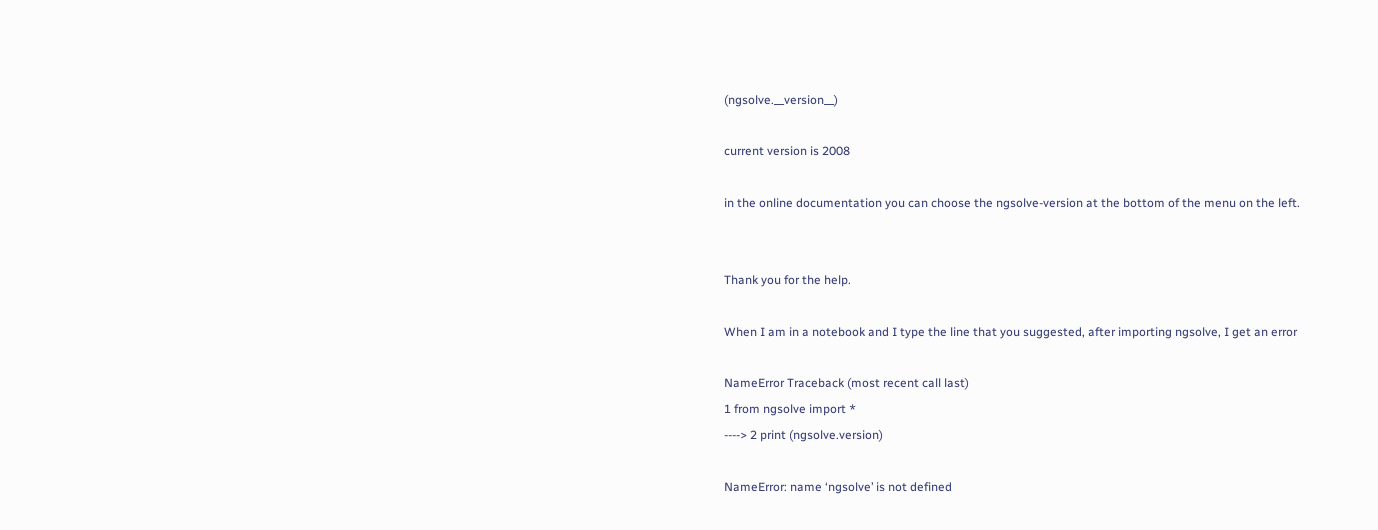(ngsolve.__version__)

current version is 2008

in the online documentation you can choose the ngsolve-version at the bottom of the menu on the left.


Thank you for the help.

When I am in a notebook and I type the line that you suggested, after importing ngsolve, I get an error

NameError Traceback (most recent call last)
1 from ngsolve import *
----> 2 print (ngsolve.version)

NameError: name ‘ngsolve’ is not defined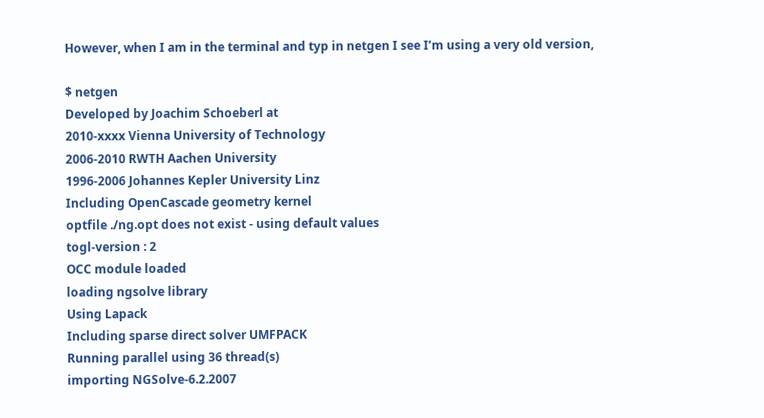However, when I am in the terminal and typ in netgen I see I’m using a very old version,

$ netgen
Developed by Joachim Schoeberl at
2010-xxxx Vienna University of Technology
2006-2010 RWTH Aachen University
1996-2006 Johannes Kepler University Linz
Including OpenCascade geometry kernel
optfile ./ng.opt does not exist - using default values
togl-version : 2
OCC module loaded
loading ngsolve library
Using Lapack
Including sparse direct solver UMFPACK
Running parallel using 36 thread(s)
importing NGSolve-6.2.2007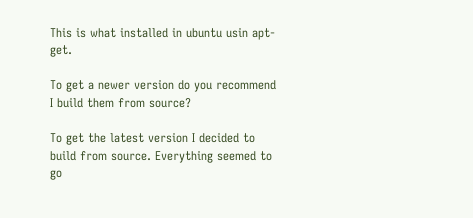This is what installed in ubuntu usin apt-get.

To get a newer version do you recommend I build them from source?

To get the latest version I decided to build from source. Everything seemed to go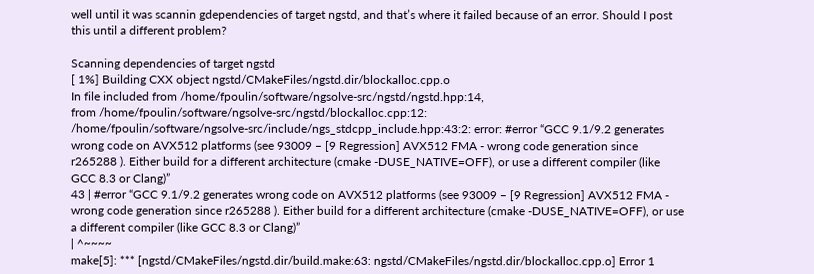well until it was scannin gdependencies of target ngstd, and that’s where it failed because of an error. Should I post this until a different problem?

Scanning dependencies of target ngstd
[ 1%] Building CXX object ngstd/CMakeFiles/ngstd.dir/blockalloc.cpp.o
In file included from /home/fpoulin/software/ngsolve-src/ngstd/ngstd.hpp:14,
from /home/fpoulin/software/ngsolve-src/ngstd/blockalloc.cpp:12:
/home/fpoulin/software/ngsolve-src/include/ngs_stdcpp_include.hpp:43:2: error: #error “GCC 9.1/9.2 generates wrong code on AVX512 platforms (see 93009 – [9 Regression] AVX512 FMA - wrong code generation since r265288 ). Either build for a different architecture (cmake -DUSE_NATIVE=OFF), or use a different compiler (like GCC 8.3 or Clang)”
43 | #error “GCC 9.1/9.2 generates wrong code on AVX512 platforms (see 93009 – [9 Regression] AVX512 FMA - wrong code generation since r265288 ). Either build for a different architecture (cmake -DUSE_NATIVE=OFF), or use a different compiler (like GCC 8.3 or Clang)”
| ^~~~~
make[5]: *** [ngstd/CMakeFiles/ngstd.dir/build.make:63: ngstd/CMakeFiles/ngstd.dir/blockalloc.cpp.o] Error 1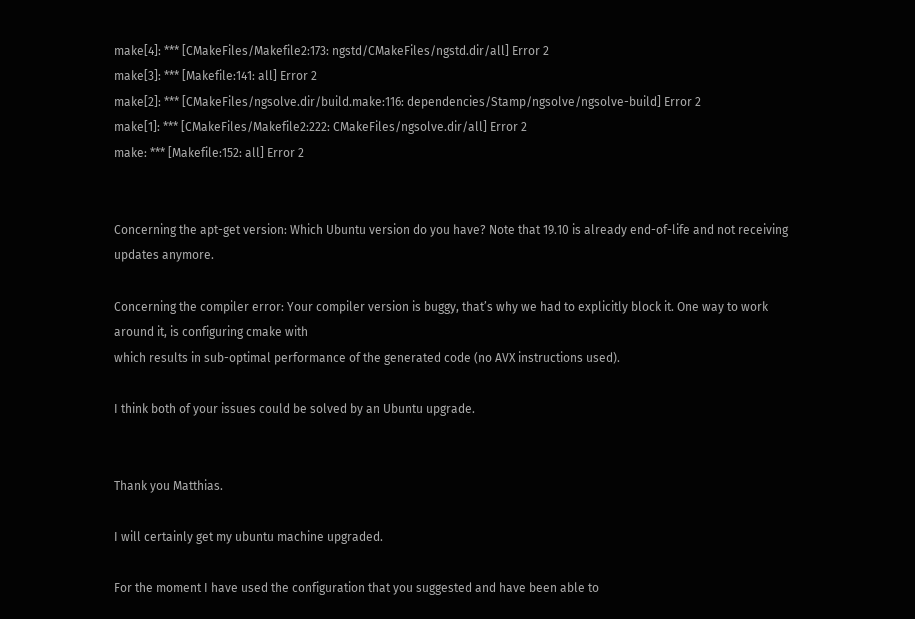make[4]: *** [CMakeFiles/Makefile2:173: ngstd/CMakeFiles/ngstd.dir/all] Error 2
make[3]: *** [Makefile:141: all] Error 2
make[2]: *** [CMakeFiles/ngsolve.dir/build.make:116: dependencies/Stamp/ngsolve/ngsolve-build] Error 2
make[1]: *** [CMakeFiles/Makefile2:222: CMakeFiles/ngsolve.dir/all] Error 2
make: *** [Makefile:152: all] Error 2


Concerning the apt-get version: Which Ubuntu version do you have? Note that 19.10 is already end-of-life and not receiving updates anymore.

Concerning the compiler error: Your compiler version is buggy, that’s why we had to explicitly block it. One way to work around it, is configuring cmake with
which results in sub-optimal performance of the generated code (no AVX instructions used).

I think both of your issues could be solved by an Ubuntu upgrade.


Thank you Matthias.

I will certainly get my ubuntu machine upgraded.

For the moment I have used the configuration that you suggested and have been able to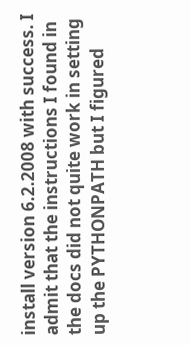install version 6.2.2008 with success. I admit that the instructions I found in the docs did not quite work in setting up the PYTHONPATH but I figured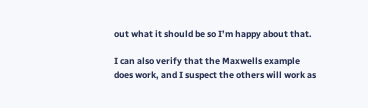out what it should be so I’m happy about that.

I can also verify that the Maxwells example does work, and I suspect the others will work as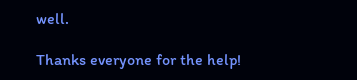well.

Thanks everyone for the help!